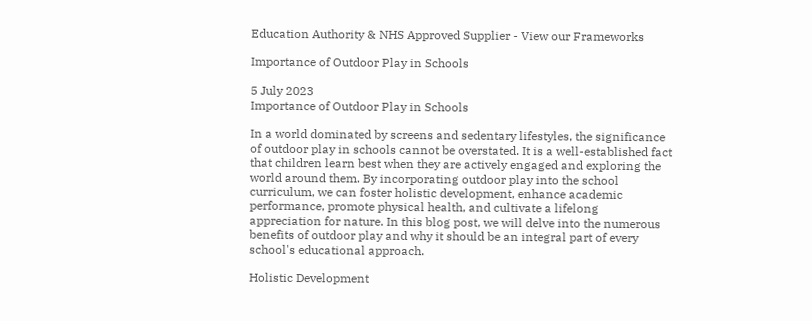Education Authority & NHS Approved Supplier - View our Frameworks

Importance of Outdoor Play in Schools

5 July 2023
Importance of Outdoor Play in Schools

In a world dominated by screens and sedentary lifestyles, the significance of outdoor play in schools cannot be overstated. It is a well-established fact that children learn best when they are actively engaged and exploring the world around them. By incorporating outdoor play into the school curriculum, we can foster holistic development, enhance academic performance, promote physical health, and cultivate a lifelong appreciation for nature. In this blog post, we will delve into the numerous benefits of outdoor play and why it should be an integral part of every school's educational approach.

Holistic Development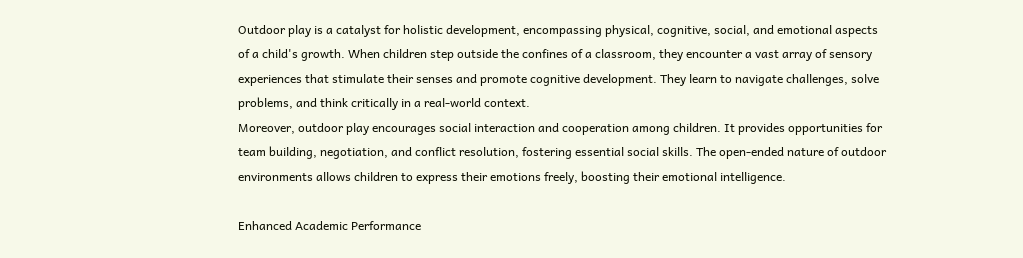Outdoor play is a catalyst for holistic development, encompassing physical, cognitive, social, and emotional aspects of a child's growth. When children step outside the confines of a classroom, they encounter a vast array of sensory experiences that stimulate their senses and promote cognitive development. They learn to navigate challenges, solve problems, and think critically in a real-world context.
Moreover, outdoor play encourages social interaction and cooperation among children. It provides opportunities for team building, negotiation, and conflict resolution, fostering essential social skills. The open-ended nature of outdoor environments allows children to express their emotions freely, boosting their emotional intelligence.

Enhanced Academic Performance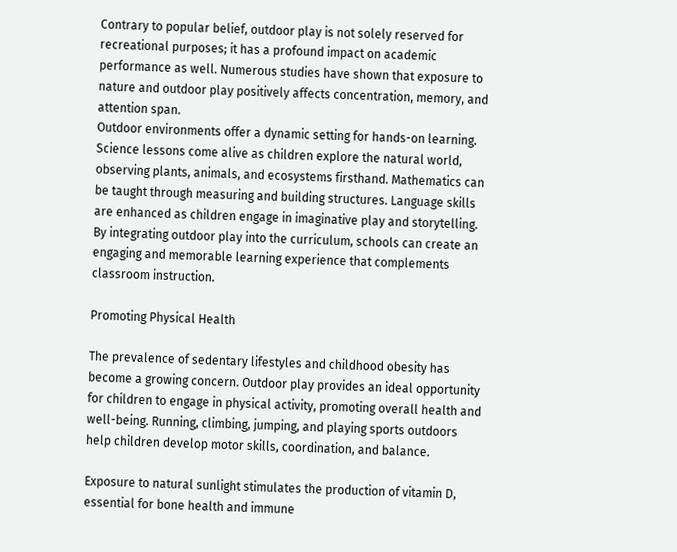Contrary to popular belief, outdoor play is not solely reserved for recreational purposes; it has a profound impact on academic performance as well. Numerous studies have shown that exposure to nature and outdoor play positively affects concentration, memory, and attention span.
Outdoor environments offer a dynamic setting for hands-on learning. Science lessons come alive as children explore the natural world, observing plants, animals, and ecosystems firsthand. Mathematics can be taught through measuring and building structures. Language skills are enhanced as children engage in imaginative play and storytelling. By integrating outdoor play into the curriculum, schools can create an engaging and memorable learning experience that complements classroom instruction.

Promoting Physical Health

The prevalence of sedentary lifestyles and childhood obesity has become a growing concern. Outdoor play provides an ideal opportunity for children to engage in physical activity, promoting overall health and well-being. Running, climbing, jumping, and playing sports outdoors help children develop motor skills, coordination, and balance.

Exposure to natural sunlight stimulates the production of vitamin D, essential for bone health and immune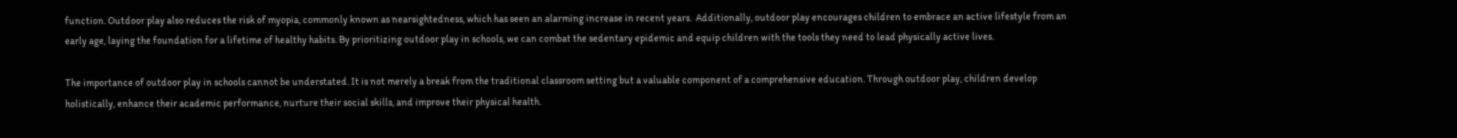function. Outdoor play also reduces the risk of myopia, commonly known as nearsightedness, which has seen an alarming increase in recent years.  Additionally, outdoor play encourages children to embrace an active lifestyle from an early age, laying the foundation for a lifetime of healthy habits. By prioritizing outdoor play in schools, we can combat the sedentary epidemic and equip children with the tools they need to lead physically active lives.

The importance of outdoor play in schools cannot be understated. It is not merely a break from the traditional classroom setting but a valuable component of a comprehensive education. Through outdoor play, children develop holistically, enhance their academic performance, nurture their social skills, and improve their physical health.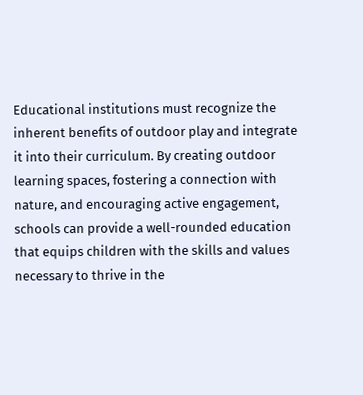Educational institutions must recognize the inherent benefits of outdoor play and integrate it into their curriculum. By creating outdoor learning spaces, fostering a connection with nature, and encouraging active engagement, schools can provide a well-rounded education that equips children with the skills and values necessary to thrive in the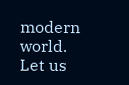modern world. Let us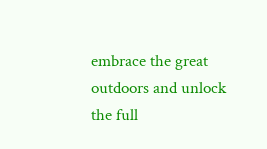embrace the great outdoors and unlock the full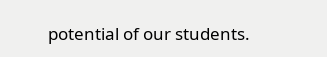potential of our students.